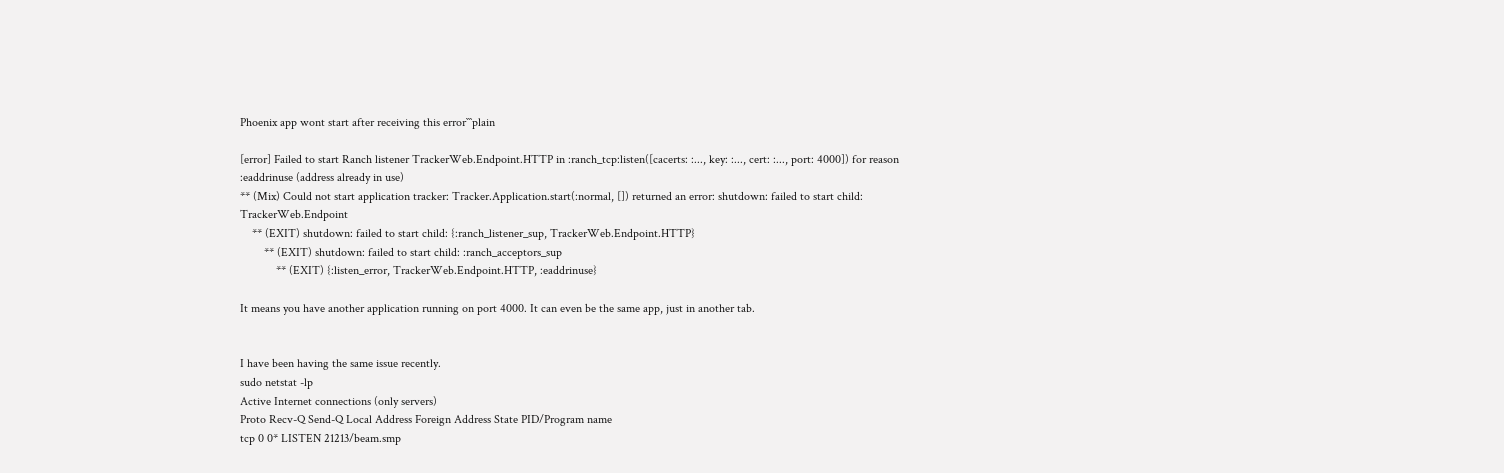Phoenix app wont start after receiving this error```plain

[error] Failed to start Ranch listener TrackerWeb.Endpoint.HTTP in :ranch_tcp:listen([cacerts: :..., key: :..., cert: :..., port: 4000]) for reason :eaddrinuse (address already in use)
** (Mix) Could not start application tracker: Tracker.Application.start(:normal, []) returned an error: shutdown: failed to start child: TrackerWeb.Endpoint
    ** (EXIT) shutdown: failed to start child: {:ranch_listener_sup, TrackerWeb.Endpoint.HTTP}
        ** (EXIT) shutdown: failed to start child: :ranch_acceptors_sup
            ** (EXIT) {:listen_error, TrackerWeb.Endpoint.HTTP, :eaddrinuse}

It means you have another application running on port 4000. It can even be the same app, just in another tab.


I have been having the same issue recently.
sudo netstat -lp
Active Internet connections (only servers)
Proto Recv-Q Send-Q Local Address Foreign Address State PID/Program name
tcp 0 0* LISTEN 21213/beam.smp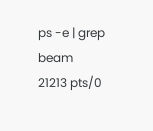ps -e | grep beam
21213 pts/0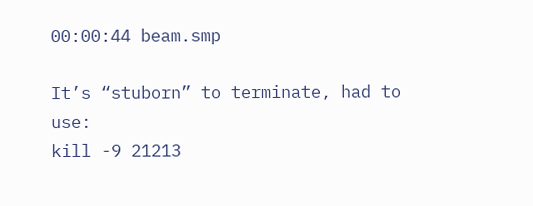00:00:44 beam.smp

It’s “stuborn” to terminate, had to use:
kill -9 21213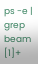ps -e | grep beam
[1]+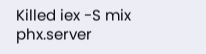Killed iex -S mix phx.server